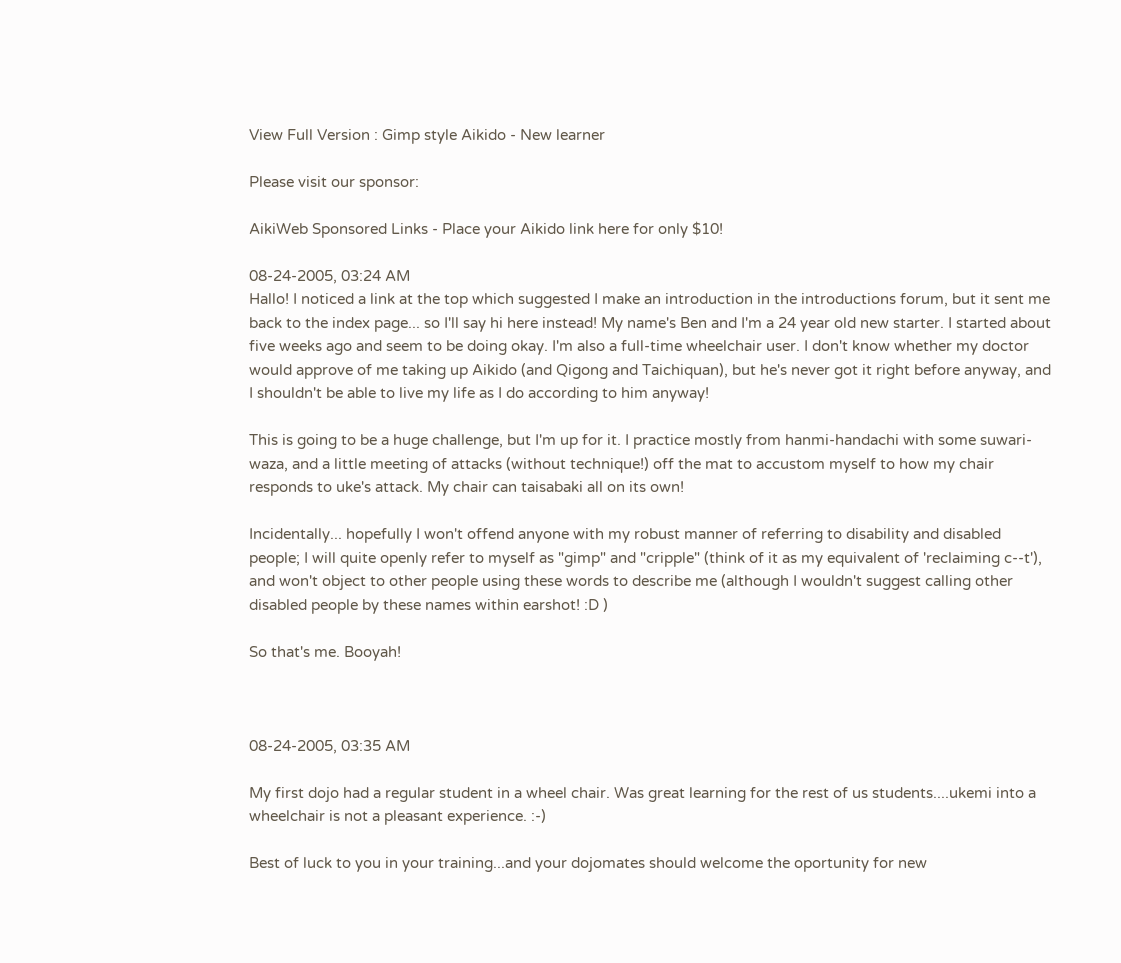View Full Version : Gimp style Aikido - New learner

Please visit our sponsor:

AikiWeb Sponsored Links - Place your Aikido link here for only $10!

08-24-2005, 03:24 AM
Hallo! I noticed a link at the top which suggested I make an introduction in the introductions forum, but it sent me back to the index page... so I'll say hi here instead! My name's Ben and I'm a 24 year old new starter. I started about five weeks ago and seem to be doing okay. I'm also a full-time wheelchair user. I don't know whether my doctor would approve of me taking up Aikido (and Qigong and Taichiquan), but he's never got it right before anyway, and I shouldn't be able to live my life as I do according to him anyway!

This is going to be a huge challenge, but I'm up for it. I practice mostly from hanmi-handachi with some suwari-waza, and a little meeting of attacks (without technique!) off the mat to accustom myself to how my chair responds to uke's attack. My chair can taisabaki all on its own!

Incidentally... hopefully I won't offend anyone with my robust manner of referring to disability and disabled people; I will quite openly refer to myself as "gimp" and "cripple" (think of it as my equivalent of 'reclaiming c--t'), and won't object to other people using these words to describe me (although I wouldn't suggest calling other disabled people by these names within earshot! :D )

So that's me. Booyah!



08-24-2005, 03:35 AM

My first dojo had a regular student in a wheel chair. Was great learning for the rest of us students....ukemi into a wheelchair is not a pleasant experience. :-)

Best of luck to you in your training...and your dojomates should welcome the oportunity for new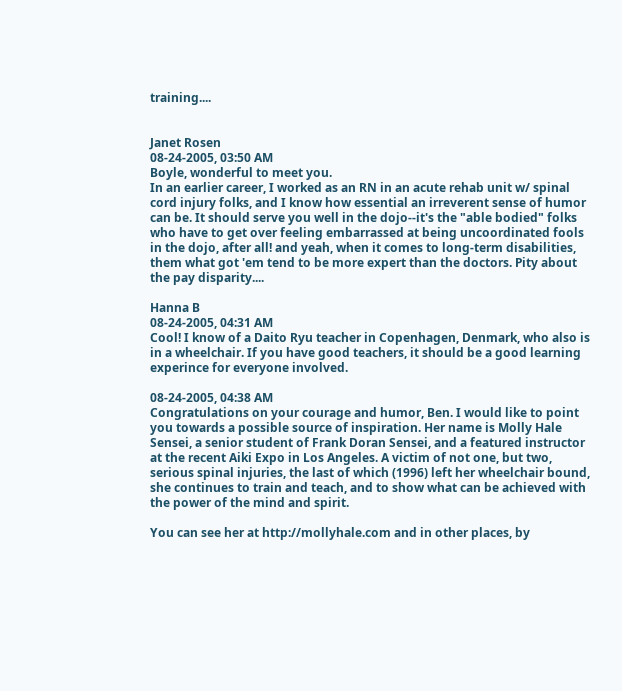training....


Janet Rosen
08-24-2005, 03:50 AM
Boyle, wonderful to meet you.
In an earlier career, I worked as an RN in an acute rehab unit w/ spinal cord injury folks, and I know how essential an irreverent sense of humor can be. It should serve you well in the dojo--it's the "able bodied" folks who have to get over feeling embarrassed at being uncoordinated fools in the dojo, after all! and yeah, when it comes to long-term disabilities, them what got 'em tend to be more expert than the doctors. Pity about the pay disparity....

Hanna B
08-24-2005, 04:31 AM
Cool! I know of a Daito Ryu teacher in Copenhagen, Denmark, who also is in a wheelchair. If you have good teachers, it should be a good learning experince for everyone involved.

08-24-2005, 04:38 AM
Congratulations on your courage and humor, Ben. I would like to point you towards a possible source of inspiration. Her name is Molly Hale Sensei, a senior student of Frank Doran Sensei, and a featured instructor at the recent Aiki Expo in Los Angeles. A victim of not one, but two, serious spinal injuries, the last of which (1996) left her wheelchair bound, she continues to train and teach, and to show what can be achieved with the power of the mind and spirit.

You can see her at http://mollyhale.com and in other places, by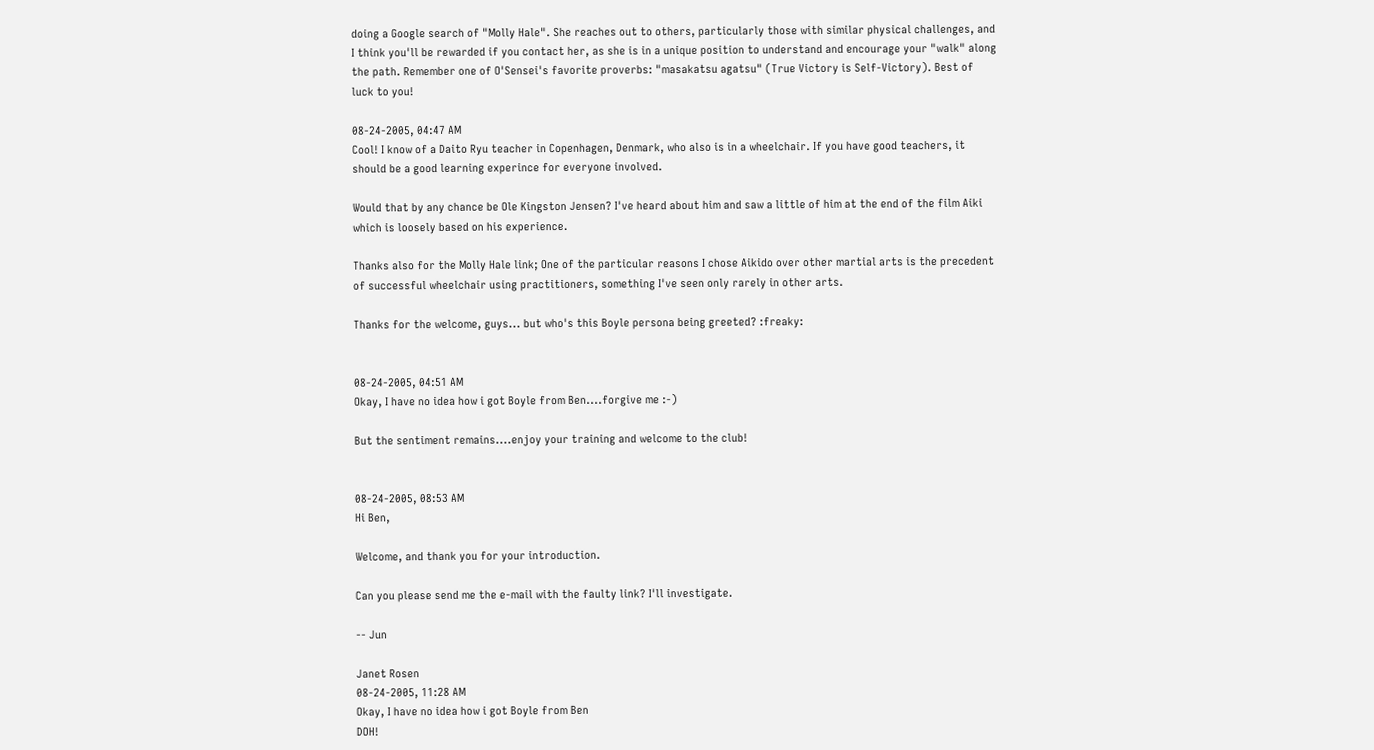doing a Google search of "Molly Hale". She reaches out to others, particularly those with similar physical challenges, and I think you'll be rewarded if you contact her, as she is in a unique position to understand and encourage your "walk" along the path. Remember one of O'Sensei's favorite proverbs: "masakatsu agatsu" (True Victory is Self-Victory). Best of luck to you!

08-24-2005, 04:47 AM
Cool! I know of a Daito Ryu teacher in Copenhagen, Denmark, who also is in a wheelchair. If you have good teachers, it should be a good learning experince for everyone involved.

Would that by any chance be Ole Kingston Jensen? I've heard about him and saw a little of him at the end of the film Aiki which is loosely based on his experience.

Thanks also for the Molly Hale link; One of the particular reasons I chose Aikido over other martial arts is the precedent of successful wheelchair using practitioners, something I've seen only rarely in other arts.

Thanks for the welcome, guys... but who's this Boyle persona being greeted? :freaky:


08-24-2005, 04:51 AM
Okay, I have no idea how i got Boyle from Ben....forgive me :-)

But the sentiment remains....enjoy your training and welcome to the club!


08-24-2005, 08:53 AM
Hi Ben,

Welcome, and thank you for your introduction.

Can you please send me the e-mail with the faulty link? I'll investigate.

-- Jun

Janet Rosen
08-24-2005, 11:28 AM
Okay, I have no idea how i got Boyle from Ben
DOH!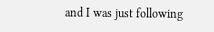and I was just following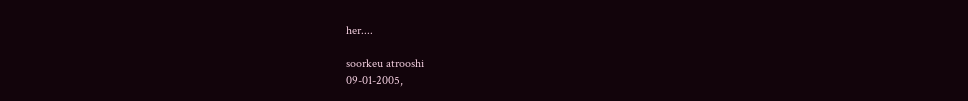her....

soorkeu atrooshi
09-01-2005,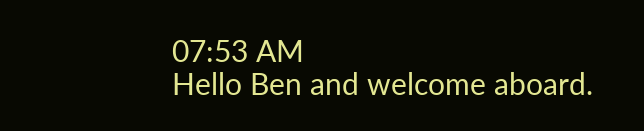07:53 AM
Hello Ben and welcome aboard.